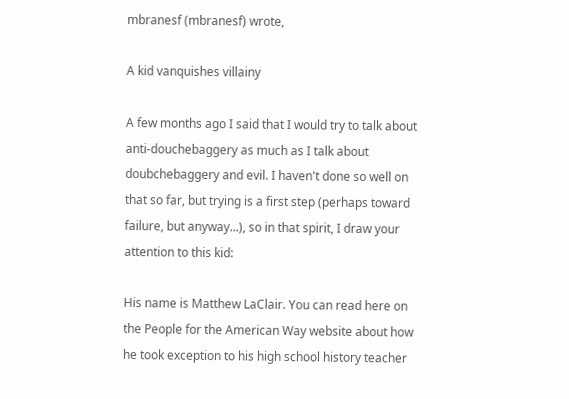mbranesf (mbranesf) wrote,

A kid vanquishes villainy

A few months ago I said that I would try to talk about anti-douchebaggery as much as I talk about doubchebaggery and evil. I haven't done so well on that so far, but trying is a first step (perhaps toward failure, but anyway...), so in that spirit, I draw your attention to this kid:

His name is Matthew LaClair. You can read here on the People for the American Way website about how he took exception to his high school history teacher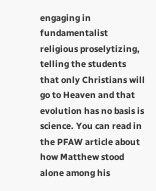engaging in fundamentalist religious proselytizing, telling the students that only Christians will go to Heaven and that evolution has no basis is science. You can read in the PFAW article about how Matthew stood alone among his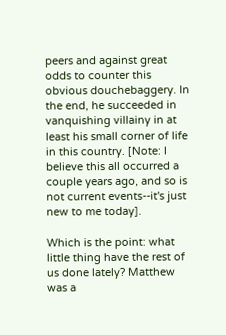peers and against great odds to counter this obvious douchebaggery. In the end, he succeeded in vanquishing villainy in at least his small corner of life in this country. [Note: I believe this all occurred a couple years ago, and so is not current events--it's just new to me today].

Which is the point: what little thing have the rest of us done lately? Matthew was a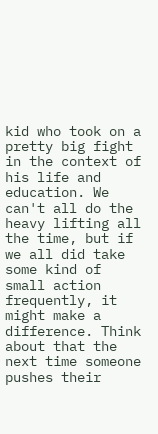kid who took on a pretty big fight in the context of his life and education. We can't all do the heavy lifting all the time, but if we all did take some kind of small action frequently, it might make a difference. Think about that the next time someone pushes their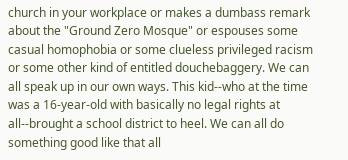church in your workplace or makes a dumbass remark about the "Ground Zero Mosque" or espouses some casual homophobia or some clueless privileged racism or some other kind of entitled douchebaggery. We can all speak up in our own ways. This kid--who at the time was a 16-year-old with basically no legal rights at all--brought a school district to heel. We can all do something good like that all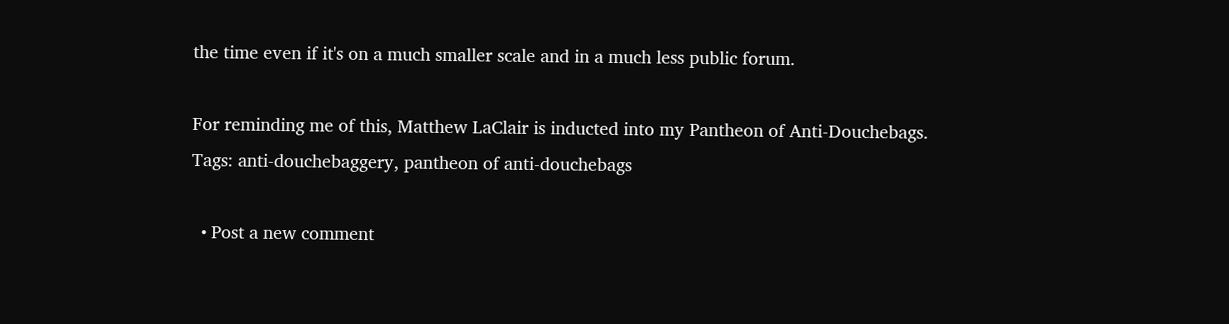the time even if it's on a much smaller scale and in a much less public forum.

For reminding me of this, Matthew LaClair is inducted into my Pantheon of Anti-Douchebags.
Tags: anti-douchebaggery, pantheon of anti-douchebags

  • Post a new comment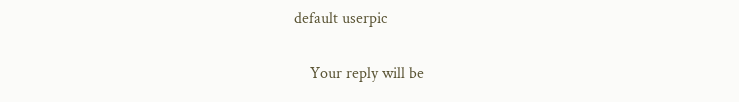default userpic

    Your reply will be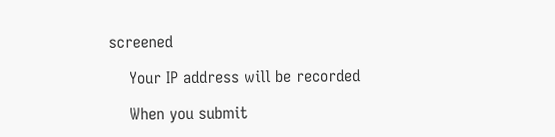screened

    Your IP address will be recorded

    When you submit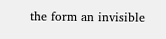the form an invisible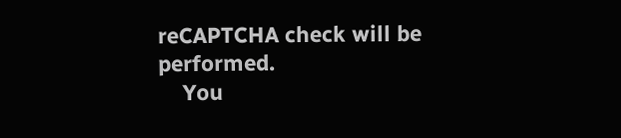reCAPTCHA check will be performed.
    You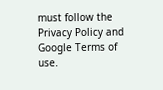must follow the Privacy Policy and Google Terms of use.